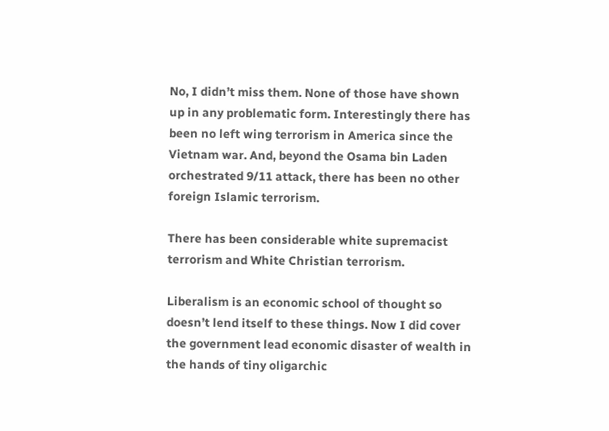No, I didn’t miss them. None of those have shown up in any problematic form. Interestingly there has been no left wing terrorism in America since the Vietnam war. And, beyond the Osama bin Laden orchestrated 9/11 attack, there has been no other foreign Islamic terrorism.

There has been considerable white supremacist terrorism and White Christian terrorism.

Liberalism is an economic school of thought so doesn’t lend itself to these things. Now I did cover the government lead economic disaster of wealth in the hands of tiny oligarchic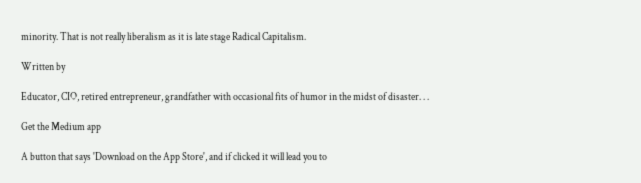minority. That is not really liberalism as it is late stage Radical Capitalism.

Written by

Educator, CIO, retired entrepreneur, grandfather with occasional fits of humor in the midst of disaster. . .

Get the Medium app

A button that says 'Download on the App Store', and if clicked it will lead you to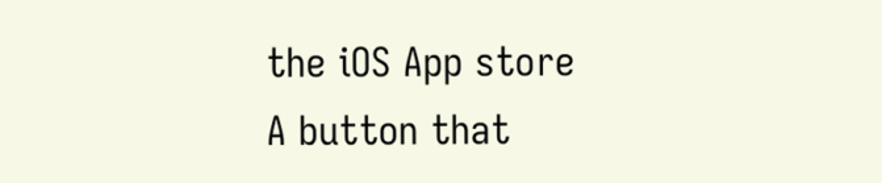the iOS App store
A button that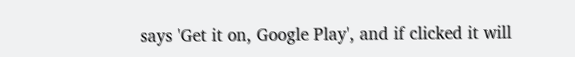says 'Get it on, Google Play', and if clicked it will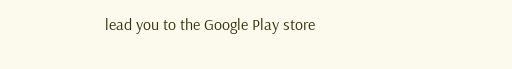lead you to the Google Play store